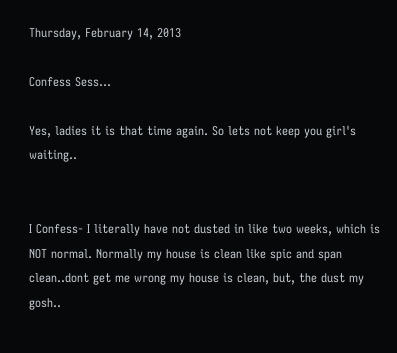Thursday, February 14, 2013

Confess Sess...

Yes, ladies it is that time again. So lets not keep you girl's waiting..


I Confess- I literally have not dusted in like two weeks, which is NOT normal. Normally my house is clean like spic and span clean..dont get me wrong my house is clean, but, the dust my gosh..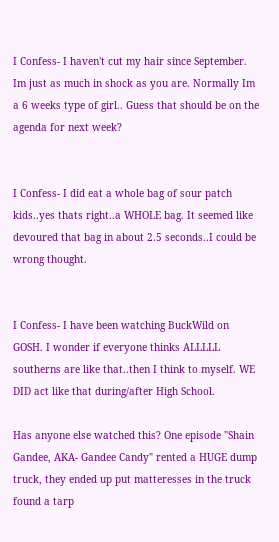I Confess- I haven't cut my hair since September. Im just as much in shock as you are. Normally Im a 6 weeks type of girl.. Guess that should be on the agenda for next week?


I Confess- I did eat a whole bag of sour patch kids..yes thats right..a WHOLE bag. It seemed like devoured that bag in about 2.5 seconds..I could be wrong thought.


I Confess- I have been watching BuckWild on GOSH. I wonder if everyone thinks ALLLLL southerns are like that..then I think to myself. WE DID act like that during/after High School.

Has anyone else watched this? One episode "Shain Gandee, AKA- Gandee Candy" rented a HUGE dump truck, they ended up put matteresses in the truck found a tarp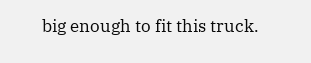big enough to fit this truck.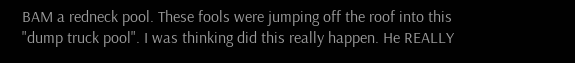BAM a redneck pool. These fools were jumping off the roof into this "dump truck pool". I was thinking did this really happen. He REALLY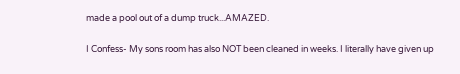made a pool out of a dump truck...AMAZED.

I Confess- My sons room has also NOT been cleaned in weeks. I literally have given up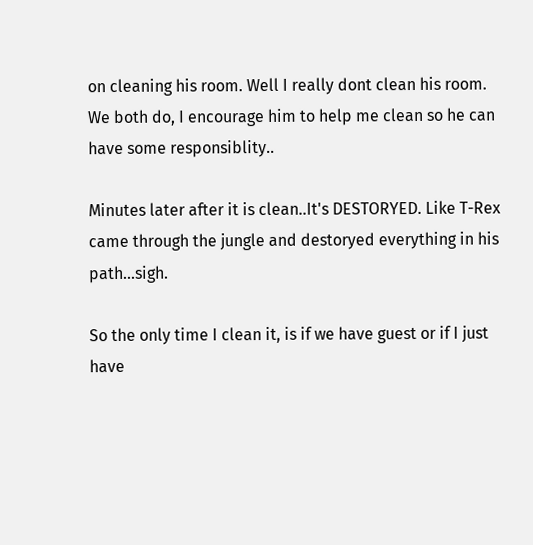on cleaning his room. Well I really dont clean his room. We both do, I encourage him to help me clean so he can have some responsiblity..

Minutes later after it is clean..It's DESTORYED. Like T-Rex came through the jungle and destoryed everything in his path...sigh.

So the only time I clean it, is if we have guest or if I just have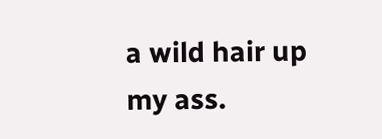a wild hair up my ass.